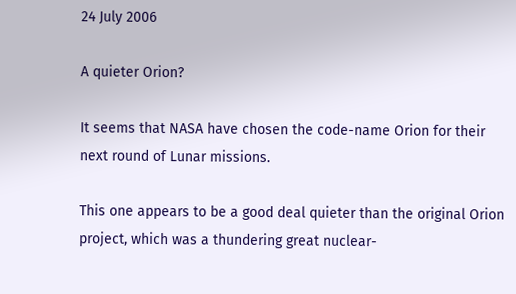24 July 2006

A quieter Orion?

It seems that NASA have chosen the code-name Orion for their next round of Lunar missions.

This one appears to be a good deal quieter than the original Orion project, which was a thundering great nuclear-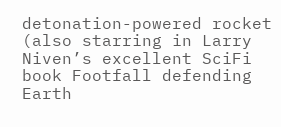detonation-powered rocket (also starring in Larry Niven’s excellent SciFi book Footfall defending Earth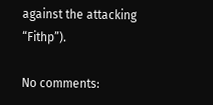against the attacking “Fithp”).

No comments: